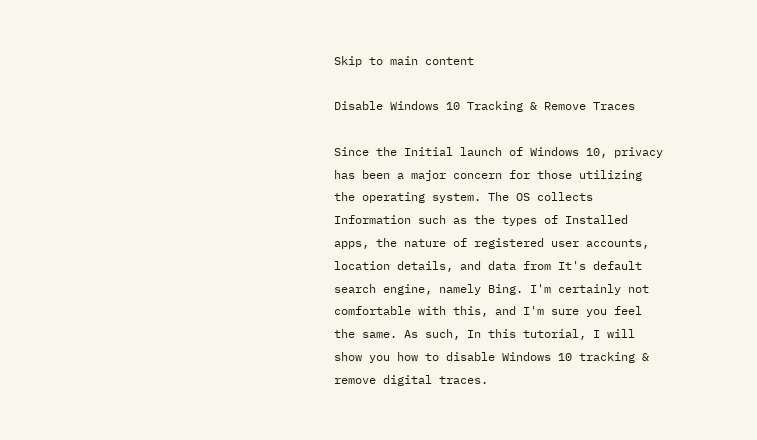Skip to main content

Disable Windows 10 Tracking & Remove Traces

Since the Initial launch of Windows 10, privacy has been a major concern for those utilizing the operating system. The OS collects Information such as the types of Installed apps, the nature of registered user accounts, location details, and data from It's default search engine, namely Bing. I'm certainly not comfortable with this, and I'm sure you feel the same. As such, In this tutorial, I will show you how to disable Windows 10 tracking & remove digital traces.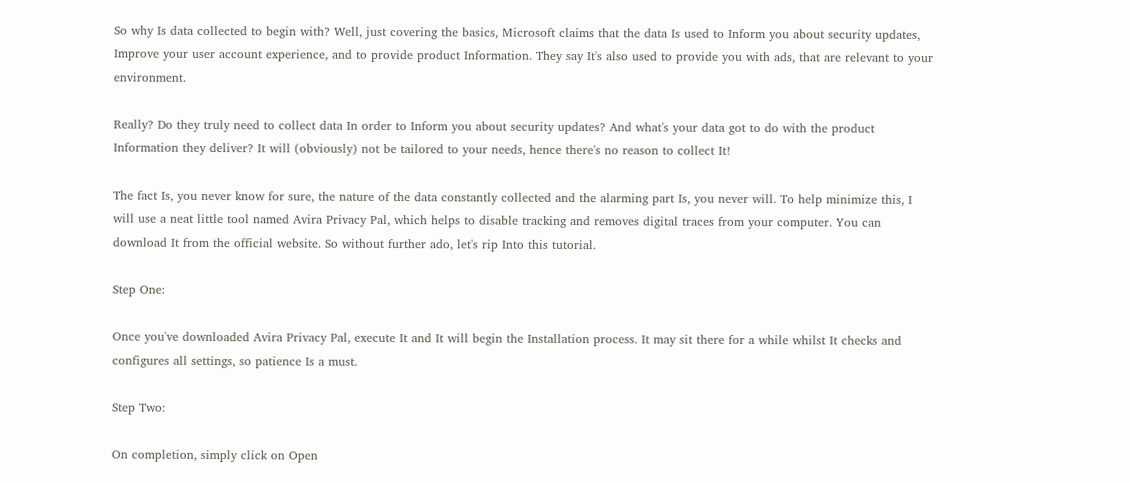So why Is data collected to begin with? Well, just covering the basics, Microsoft claims that the data Is used to Inform you about security updates, Improve your user account experience, and to provide product Information. They say It's also used to provide you with ads, that are relevant to your environment.

Really? Do they truly need to collect data In order to Inform you about security updates? And what's your data got to do with the product Information they deliver? It will (obviously) not be tailored to your needs, hence there's no reason to collect It!

The fact Is, you never know for sure, the nature of the data constantly collected and the alarming part Is, you never will. To help minimize this, I will use a neat little tool named Avira Privacy Pal, which helps to disable tracking and removes digital traces from your computer. You can download It from the official website. So without further ado, let's rip Into this tutorial.

Step One:

Once you've downloaded Avira Privacy Pal, execute It and It will begin the Installation process. It may sit there for a while whilst It checks and configures all settings, so patience Is a must.

Step Two:

On completion, simply click on Open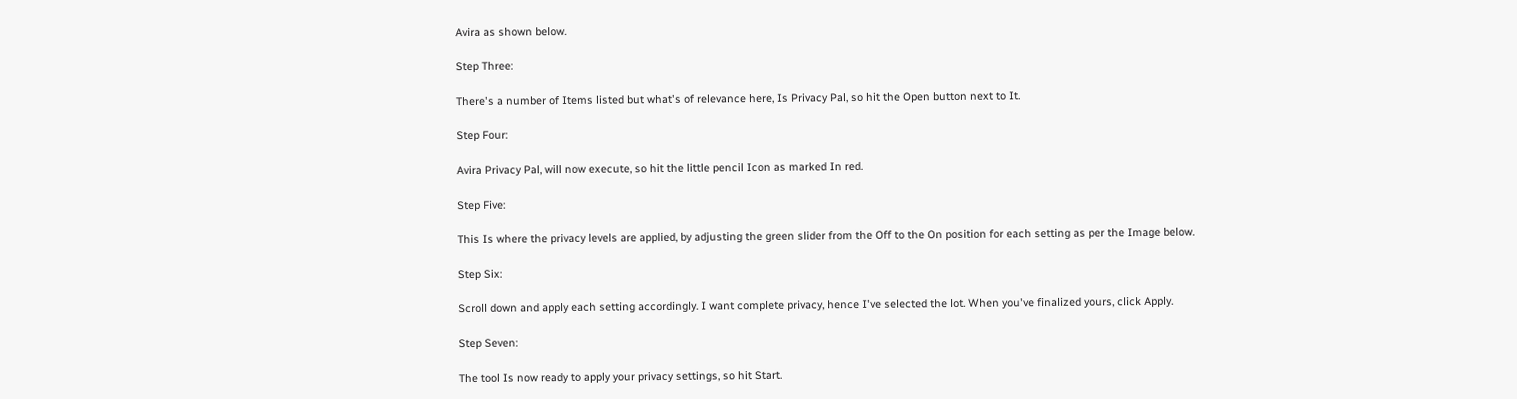Avira as shown below.

Step Three:

There's a number of Items listed but what's of relevance here, Is Privacy Pal, so hit the Open button next to It.

Step Four:

Avira Privacy Pal, will now execute, so hit the little pencil Icon as marked In red.

Step Five:

This Is where the privacy levels are applied, by adjusting the green slider from the Off to the On position for each setting as per the Image below.

Step Six:

Scroll down and apply each setting accordingly. I want complete privacy, hence I've selected the lot. When you've finalized yours, click Apply.

Step Seven:

The tool Is now ready to apply your privacy settings, so hit Start.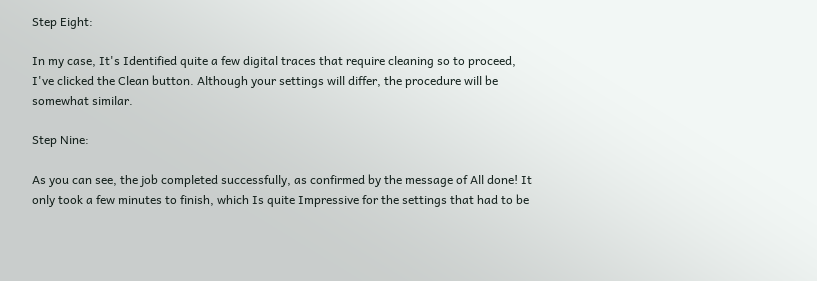Step Eight:

In my case, It's Identified quite a few digital traces that require cleaning so to proceed, I've clicked the Clean button. Although your settings will differ, the procedure will be somewhat similar.

Step Nine:

As you can see, the job completed successfully, as confirmed by the message of All done! It only took a few minutes to finish, which Is quite Impressive for the settings that had to be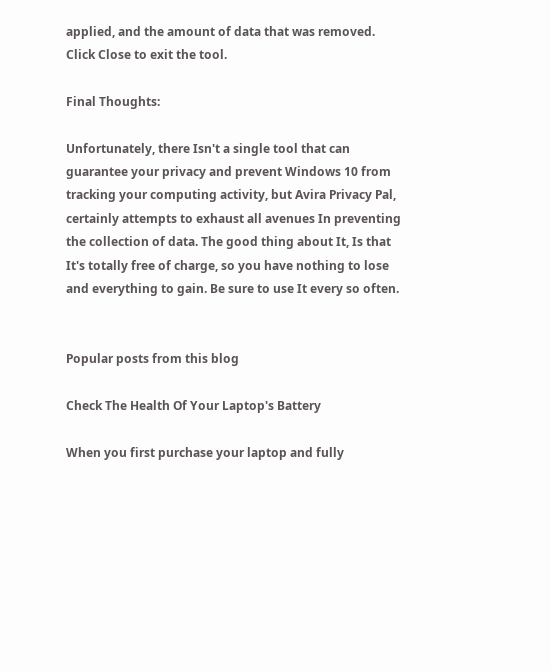applied, and the amount of data that was removed. Click Close to exit the tool.

Final Thoughts:

Unfortunately, there Isn't a single tool that can guarantee your privacy and prevent Windows 10 from tracking your computing activity, but Avira Privacy Pal, certainly attempts to exhaust all avenues In preventing the collection of data. The good thing about It, Is that It's totally free of charge, so you have nothing to lose and everything to gain. Be sure to use It every so often.


Popular posts from this blog

Check The Health Of Your Laptop's Battery

When you first purchase your laptop and fully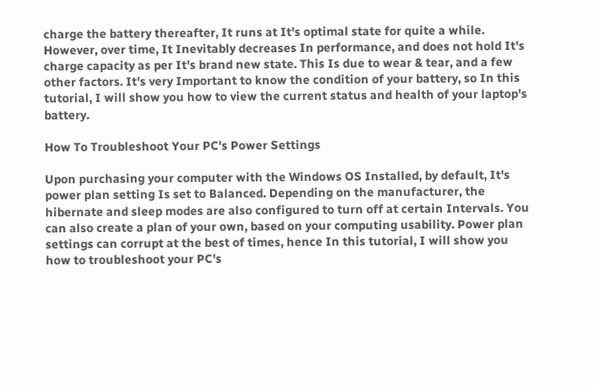charge the battery thereafter, It runs at It's optimal state for quite a while. However, over time, It Inevitably decreases In performance, and does not hold It's charge capacity as per It's brand new state. This Is due to wear & tear, and a few other factors. It's very Important to know the condition of your battery, so In this tutorial, I will show you how to view the current status and health of your laptop's battery.

How To Troubleshoot Your PC's Power Settings

Upon purchasing your computer with the Windows OS Installed, by default, It's power plan setting Is set to Balanced. Depending on the manufacturer, the hibernate and sleep modes are also configured to turn off at certain Intervals. You can also create a plan of your own, based on your computing usability. Power plan settings can corrupt at the best of times, hence In this tutorial, I will show you how to troubleshoot your PC's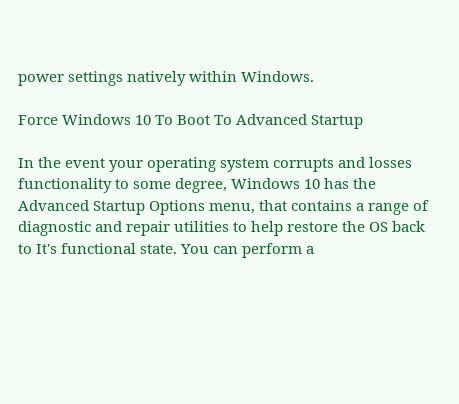power settings natively within Windows.

Force Windows 10 To Boot To Advanced Startup

In the event your operating system corrupts and losses functionality to some degree, Windows 10 has the Advanced Startup Options menu, that contains a range of diagnostic and repair utilities to help restore the OS back to It's functional state. You can perform a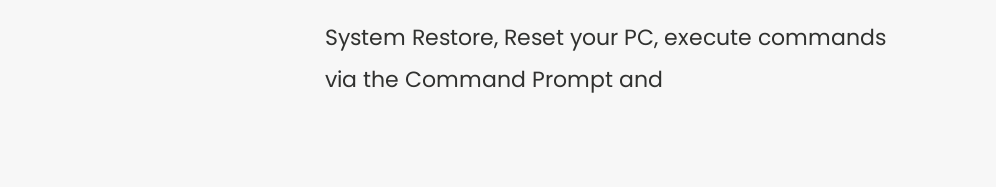System Restore, Reset your PC, execute commands via the Command Prompt and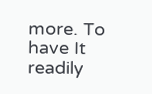more. To have It readily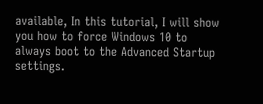available, In this tutorial, I will show you how to force Windows 10 to always boot to the Advanced Startup settings.